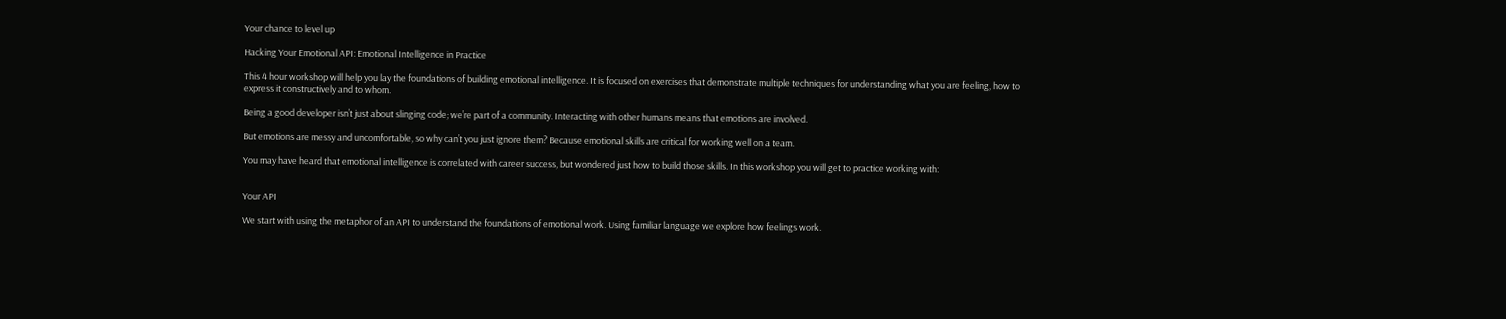Your chance to level up

Hacking Your Emotional API: Emotional Intelligence in Practice

This 4 hour workshop will help you lay the foundations of building emotional intelligence. It is focused on exercises that demonstrate multiple techniques for understanding what you are feeling, how to express it constructively and to whom.

Being a good developer isn’t just about slinging code; we’re part of a community. Interacting with other humans means that emotions are involved.

But emotions are messy and uncomfortable, so why can’t you just ignore them? Because emotional skills are critical for working well on a team.

You may have heard that emotional intelligence is correlated with career success, but wondered just how to build those skills. In this workshop you will get to practice working with:


Your API

We start with using the metaphor of an API to understand the foundations of emotional work. Using familiar language we explore how feelings work.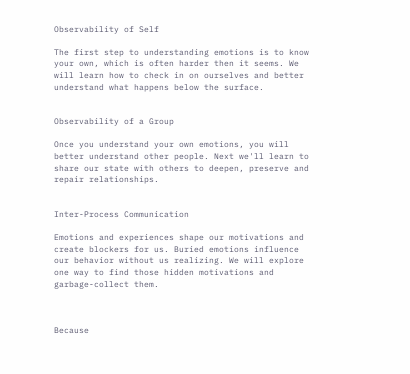Observability of Self

The first step to understanding emotions is to know your own, which is often harder then it seems. We will learn how to check in on ourselves and better understand what happens below the surface.


Observability of a Group

Once you understand your own emotions, you will better understand other people. Next we'll learn to share our state with others to deepen, preserve and repair relationships.


Inter-Process Communication

Emotions and experiences shape our motivations and create blockers for us. Buried emotions influence our behavior without us realizing. We will explore one way to find those hidden motivations and garbage-collect them.



Because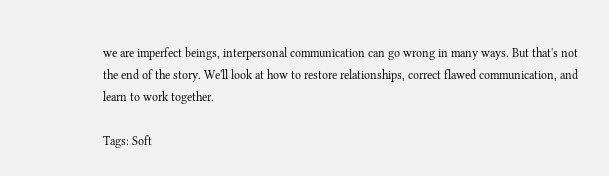we are imperfect beings, interpersonal communication can go wrong in many ways. But that's not the end of the story. We'll look at how to restore relationships, correct flawed communication, and learn to work together.

Tags: Soft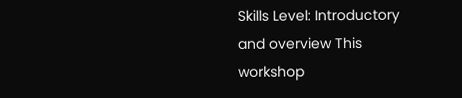Skills Level: Introductory and overview This workshop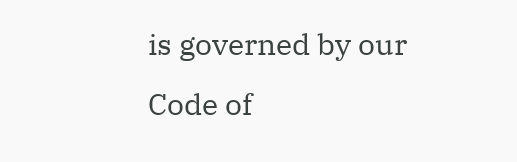is governed by our Code of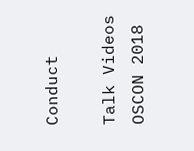Conduct

Talk Videos OSCON 2018